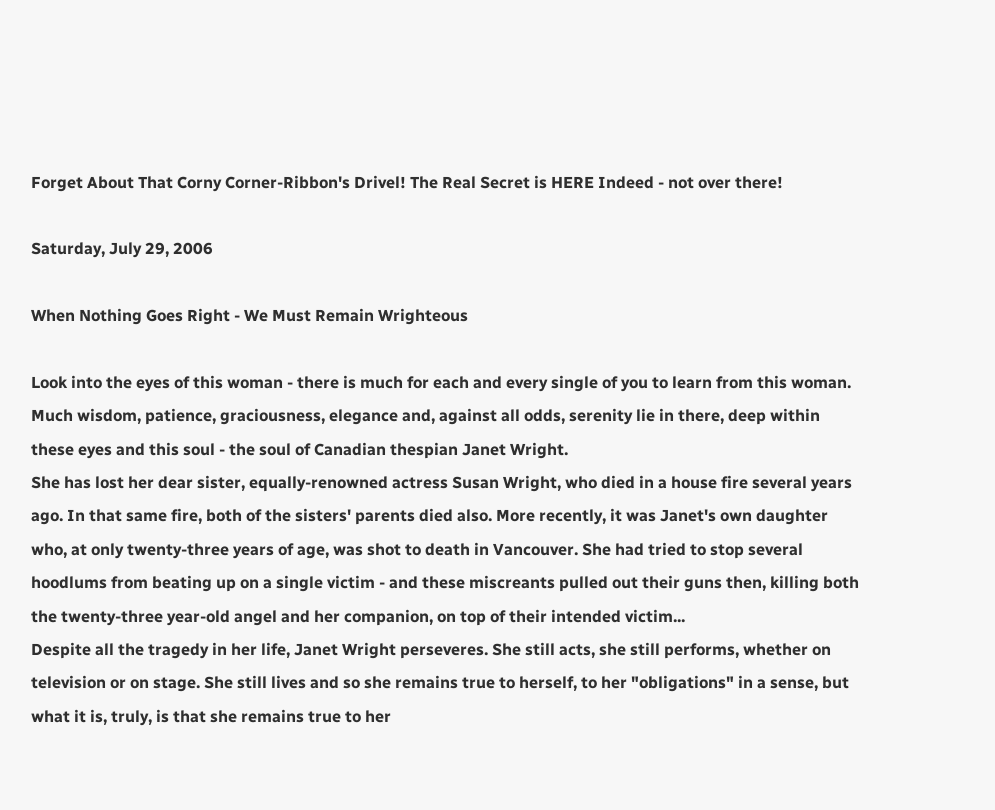Forget About That Corny Corner-Ribbon's Drivel! The Real Secret is HERE Indeed - not over there!

Saturday, July 29, 2006

When Nothing Goes Right - We Must Remain Wrighteous

Look into the eyes of this woman - there is much for each and every single of you to learn from this woman. Much wisdom, patience, graciousness, elegance and, against all odds, serenity lie in there, deep within these eyes and this soul - the soul of Canadian thespian Janet Wright.
She has lost her dear sister, equally-renowned actress Susan Wright, who died in a house fire several years ago. In that same fire, both of the sisters' parents died also. More recently, it was Janet's own daughter who, at only twenty-three years of age, was shot to death in Vancouver. She had tried to stop several hoodlums from beating up on a single victim - and these miscreants pulled out their guns then, killing both the twenty-three year-old angel and her companion, on top of their intended victim...
Despite all the tragedy in her life, Janet Wright perseveres. She still acts, she still performs, whether on television or on stage. She still lives and so she remains true to herself, to her "obligations" in a sense, but what it is, truly, is that she remains true to her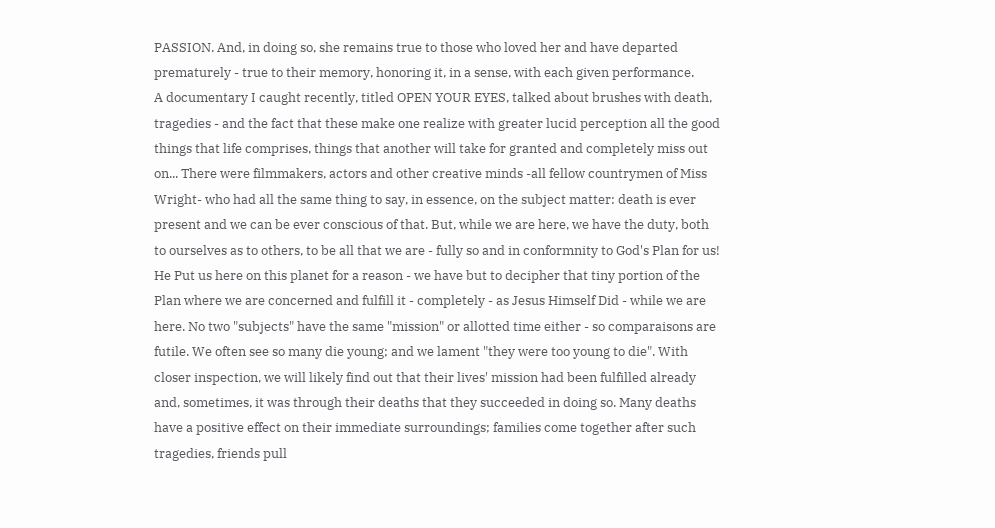PASSION. And, in doing so, she remains true to those who loved her and have departed prematurely - true to their memory, honoring it, in a sense, with each given performance.
A documentary I caught recently, titled OPEN YOUR EYES, talked about brushes with death, tragedies - and the fact that these make one realize with greater lucid perception all the good things that life comprises, things that another will take for granted and completely miss out on... There were filmmakers, actors and other creative minds -all fellow countrymen of Miss Wright- who had all the same thing to say, in essence, on the subject matter: death is ever present and we can be ever conscious of that. But, while we are here, we have the duty, both to ourselves as to others, to be all that we are - fully so and in conformnity to God's Plan for us! He Put us here on this planet for a reason - we have but to decipher that tiny portion of the Plan where we are concerned and fulfill it - completely - as Jesus Himself Did - while we are here. No two "subjects" have the same "mission" or allotted time either - so comparaisons are futile. We often see so many die young; and we lament "they were too young to die". With closer inspection, we will likely find out that their lives' mission had been fulfilled already and, sometimes, it was through their deaths that they succeeded in doing so. Many deaths have a positive effect on their immediate surroundings; families come together after such tragedies, friends pull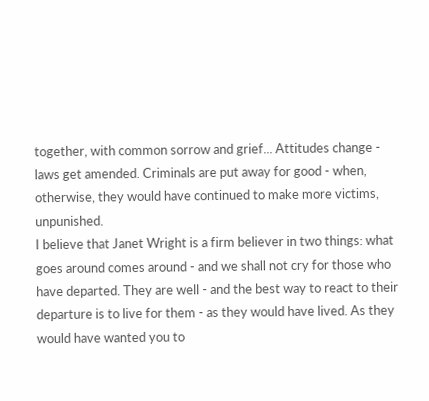together, with common sorrow and grief... Attitudes change - laws get amended. Criminals are put away for good - when, otherwise, they would have continued to make more victims, unpunished.
I believe that Janet Wright is a firm believer in two things: what goes around comes around - and we shall not cry for those who have departed. They are well - and the best way to react to their departure is to live for them - as they would have lived. As they would have wanted you to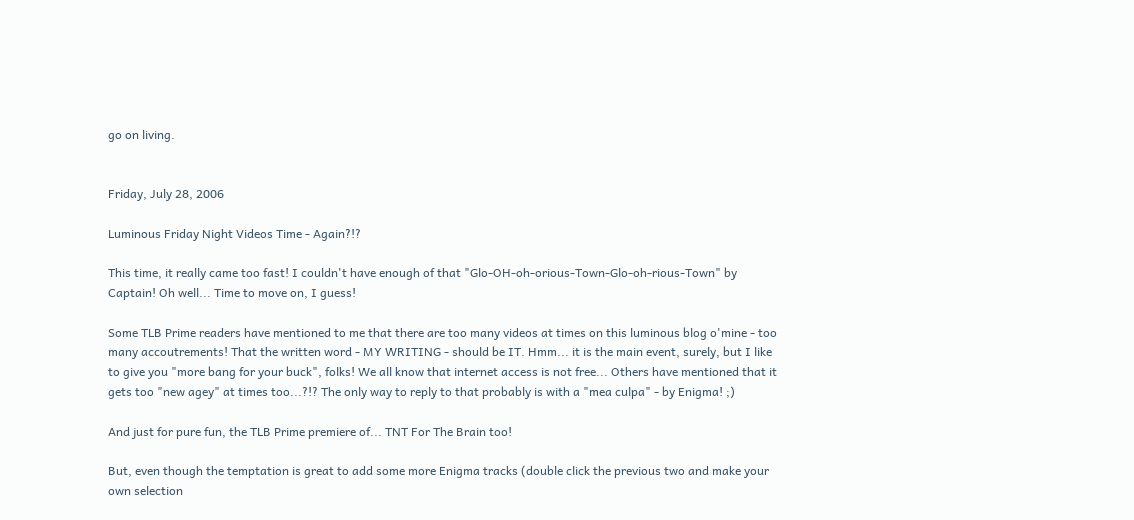go on living.


Friday, July 28, 2006

Luminous Friday Night Videos Time - Again?!?

This time, it really came too fast! I couldn't have enough of that "Glo-OH-oh-orious-Town-Glo-oh-rious-Town" by Captain! Oh well... Time to move on, I guess!

Some TLB Prime readers have mentioned to me that there are too many videos at times on this luminous blog o'mine - too many accoutrements! That the written word - MY WRITING - should be IT. Hmm... it is the main event, surely, but I like to give you "more bang for your buck", folks! We all know that internet access is not free... Others have mentioned that it gets too "new agey" at times too...?!? The only way to reply to that probably is with a "mea culpa" - by Enigma! ;)

And just for pure fun, the TLB Prime premiere of... TNT For The Brain too!

But, even though the temptation is great to add some more Enigma tracks (double click the previous two and make your own selection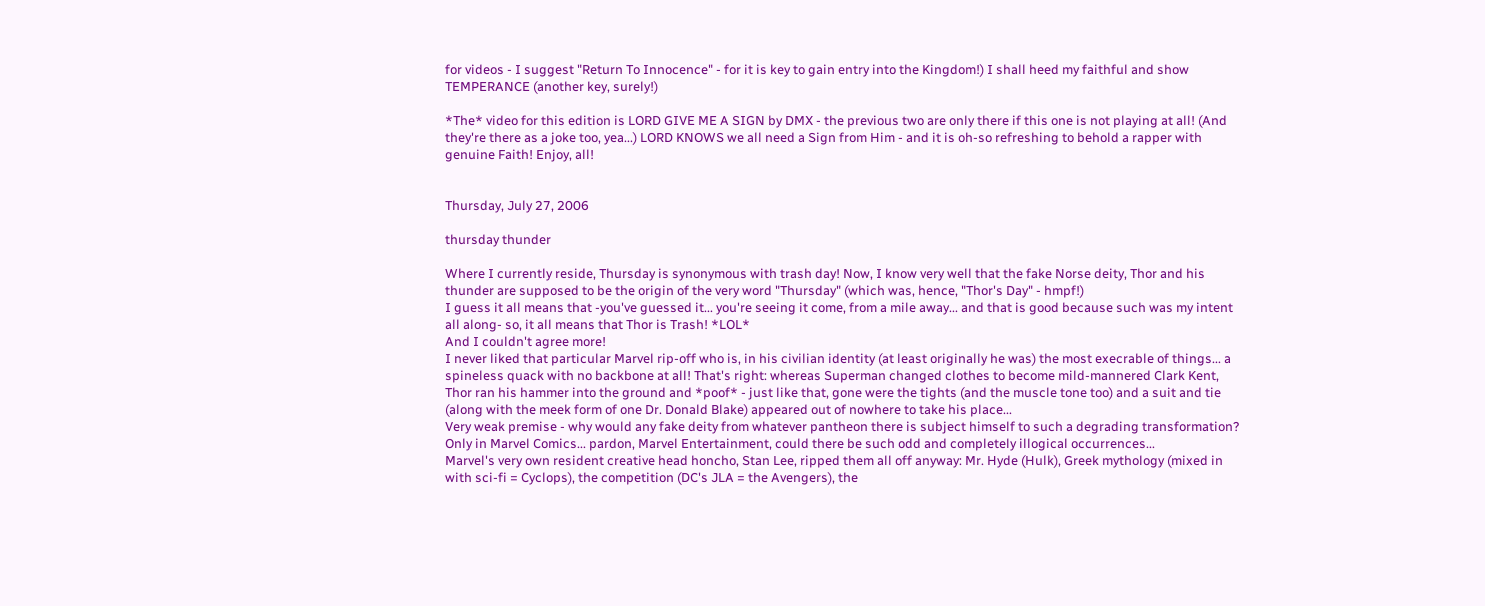for videos - I suggest "Return To Innocence" - for it is key to gain entry into the Kingdom!) I shall heed my faithful and show TEMPERANCE (another key, surely!)

*The* video for this edition is LORD GIVE ME A SIGN by DMX - the previous two are only there if this one is not playing at all! (And they're there as a joke too, yea...) LORD KNOWS we all need a Sign from Him - and it is oh-so refreshing to behold a rapper with genuine Faith! Enjoy, all!


Thursday, July 27, 2006

thursday thunder

Where I currently reside, Thursday is synonymous with trash day! Now, I know very well that the fake Norse deity, Thor and his thunder are supposed to be the origin of the very word "Thursday" (which was, hence, "Thor's Day" - hmpf!)
I guess it all means that -you've guessed it... you're seeing it come, from a mile away... and that is good because such was my intent all along- so, it all means that Thor is Trash! *LOL*
And I couldn't agree more!
I never liked that particular Marvel rip-off who is, in his civilian identity (at least originally he was) the most execrable of things... a spineless quack with no backbone at all! That's right: whereas Superman changed clothes to become mild-mannered Clark Kent, Thor ran his hammer into the ground and *poof* - just like that, gone were the tights (and the muscle tone too) and a suit and tie (along with the meek form of one Dr. Donald Blake) appeared out of nowhere to take his place...
Very weak premise - why would any fake deity from whatever pantheon there is subject himself to such a degrading transformation?
Only in Marvel Comics... pardon, Marvel Entertainment, could there be such odd and completely illogical occurrences...
Marvel's very own resident creative head honcho, Stan Lee, ripped them all off anyway: Mr. Hyde (Hulk), Greek mythology (mixed in with sci-fi = Cyclops), the competition (DC's JLA = the Avengers), the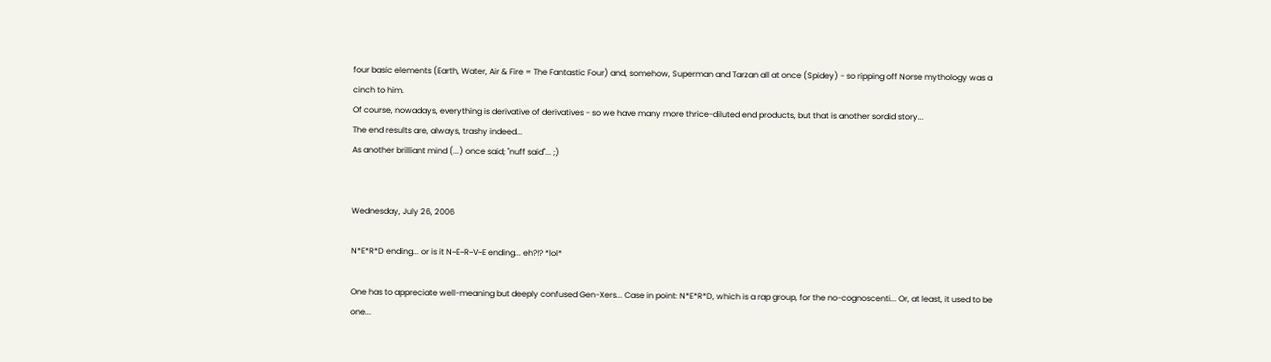four basic elements (Earth, Water, Air & Fire = The Fantastic Four) and, somehow, Superman and Tarzan all at once (Spidey) - so ripping off Norse mythology was a cinch to him.
Of course, nowadays, everything is derivative of derivatives - so we have many more thrice-diluted end products, but that is another sordid story...
The end results are, always, trashy indeed...
As another brilliant mind (...) once said; "nuff said"... ;)


Wednesday, July 26, 2006

N*E*R*D ending... or is it N~E~R~V~E ending... eh?!? *lol*

One has to appreciate well-meaning but deeply confused Gen-Xers... Case in point: N*E*R*D, which is a rap group, for the no-cognoscenti... Or, at least, it used to be one...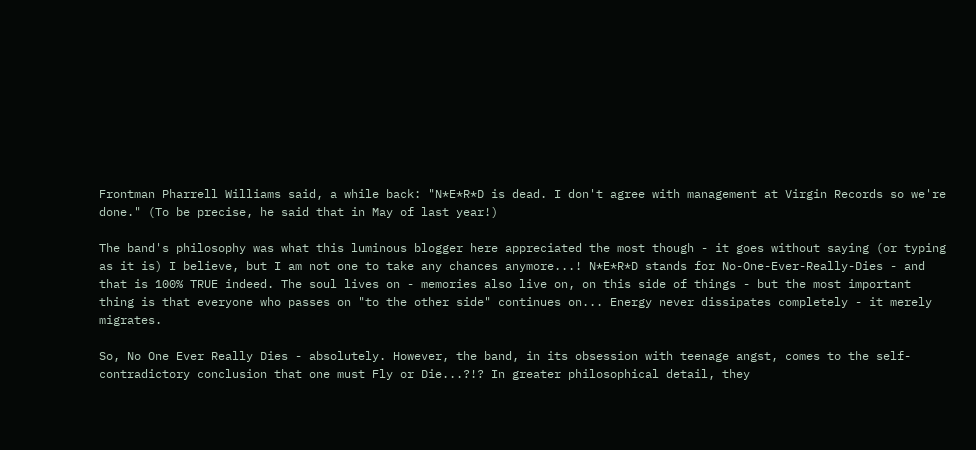Frontman Pharrell Williams said, a while back: "N*E*R*D is dead. I don't agree with management at Virgin Records so we're done." (To be precise, he said that in May of last year!)

The band's philosophy was what this luminous blogger here appreciated the most though - it goes without saying (or typing as it is) I believe, but I am not one to take any chances anymore...! N*E*R*D stands for No-One-Ever-Really-Dies - and that is 100% TRUE indeed. The soul lives on - memories also live on, on this side of things - but the most important thing is that everyone who passes on "to the other side" continues on... Energy never dissipates completely - it merely migrates.

So, No One Ever Really Dies - absolutely. However, the band, in its obsession with teenage angst, comes to the self-contradictory conclusion that one must Fly or Die...?!? In greater philosophical detail, they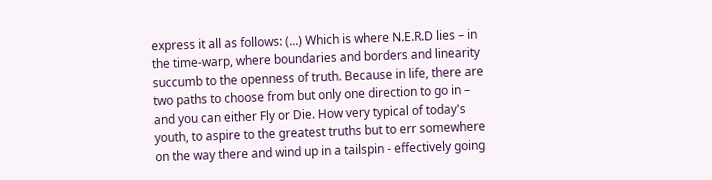express it all as follows: (...) Which is where N.E.R.D lies – in the time-warp, where boundaries and borders and linearity succumb to the openness of truth. Because in life, there are two paths to choose from but only one direction to go in – and you can either Fly or Die. How very typical of today's youth, to aspire to the greatest truths but to err somewhere on the way there and wind up in a tailspin - effectively going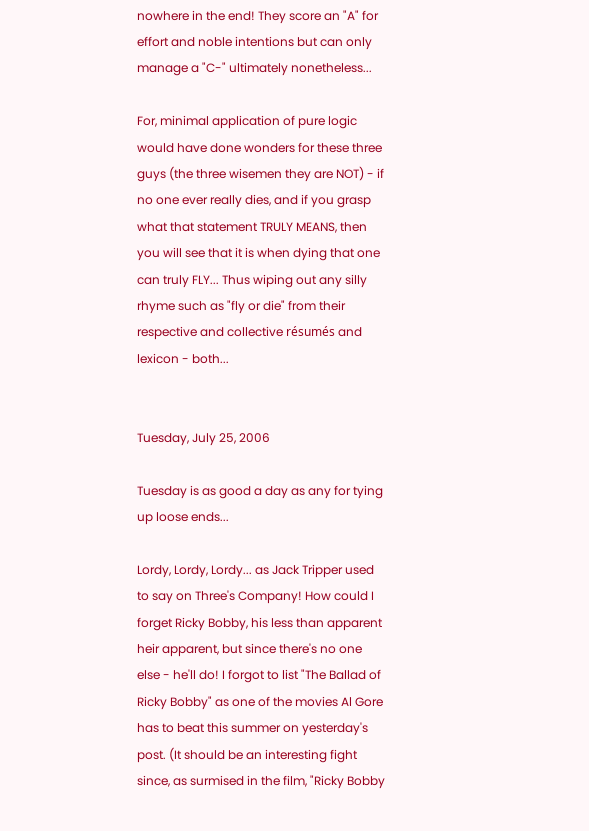nowhere in the end! They score an "A" for effort and noble intentions but can only manage a "C-" ultimately nonetheless...

For, minimal application of pure logic would have done wonders for these three guys (the three wisemen they are NOT) - if no one ever really dies, and if you grasp what that statement TRULY MEANS, then you will see that it is when dying that one can truly FLY... Thus wiping out any silly rhyme such as "fly or die" from their respective and collective résumés and lexicon - both...


Tuesday, July 25, 2006

Tuesday is as good a day as any for tying up loose ends...

Lordy, Lordy, Lordy... as Jack Tripper used to say on Three's Company! How could I forget Ricky Bobby, his less than apparent heir apparent, but since there's no one else - he'll do! I forgot to list "The Ballad of Ricky Bobby" as one of the movies Al Gore has to beat this summer on yesterday's post. (It should be an interesting fight since, as surmised in the film, "Ricky Bobby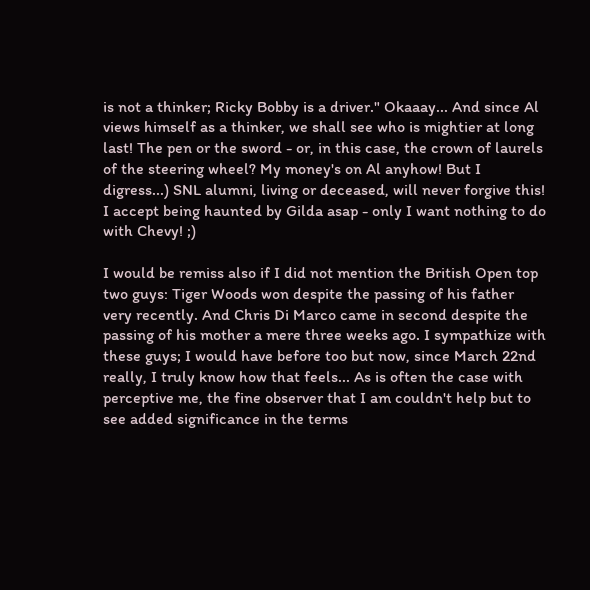is not a thinker; Ricky Bobby is a driver." Okaaay... And since Al views himself as a thinker, we shall see who is mightier at long last! The pen or the sword - or, in this case, the crown of laurels of the steering wheel? My money's on Al anyhow! But I digress...) SNL alumni, living or deceased, will never forgive this! I accept being haunted by Gilda asap - only I want nothing to do with Chevy! ;)

I would be remiss also if I did not mention the British Open top two guys: Tiger Woods won despite the passing of his father very recently. And Chris Di Marco came in second despite the passing of his mother a mere three weeks ago. I sympathize with these guys; I would have before too but now, since March 22nd really, I truly know how that feels... As is often the case with perceptive me, the fine observer that I am couldn't help but to see added significance in the terms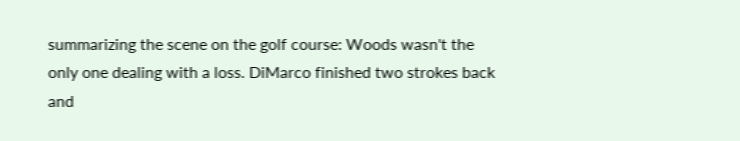summarizing the scene on the golf course: Woods wasn't the only one dealing with a loss. DiMarco finished two strokes back and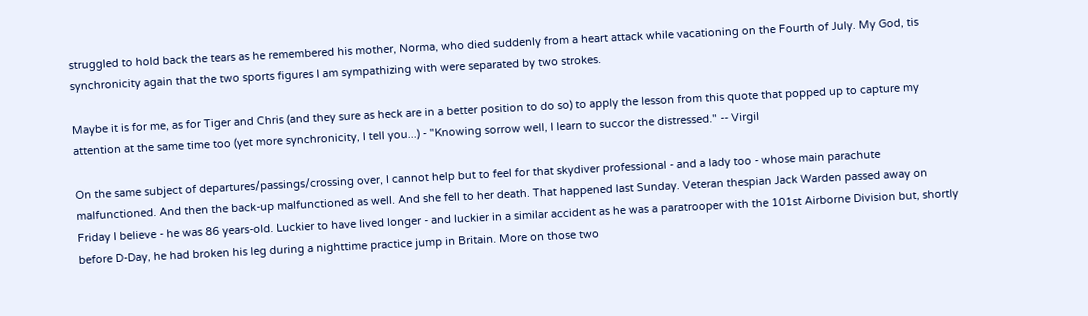struggled to hold back the tears as he remembered his mother, Norma, who died suddenly from a heart attack while vacationing on the Fourth of July. My God, tis synchronicity again that the two sports figures I am sympathizing with were separated by two strokes.

Maybe it is for me, as for Tiger and Chris (and they sure as heck are in a better position to do so) to apply the lesson from this quote that popped up to capture my attention at the same time too (yet more synchronicity, I tell you...) - "Knowing sorrow well, I learn to succor the distressed." -- Virgil

On the same subject of departures/passings/crossing over, I cannot help but to feel for that skydiver professional - and a lady too - whose main parachute malfunctioned. And then the back-up malfunctioned as well. And she fell to her death. That happened last Sunday. Veteran thespian Jack Warden passed away on Friday I believe - he was 86 years-old. Luckier to have lived longer - and luckier in a similar accident as he was a paratrooper with the 101st Airborne Division but, shortly before D-Day, he had broken his leg during a nighttime practice jump in Britain. More on those two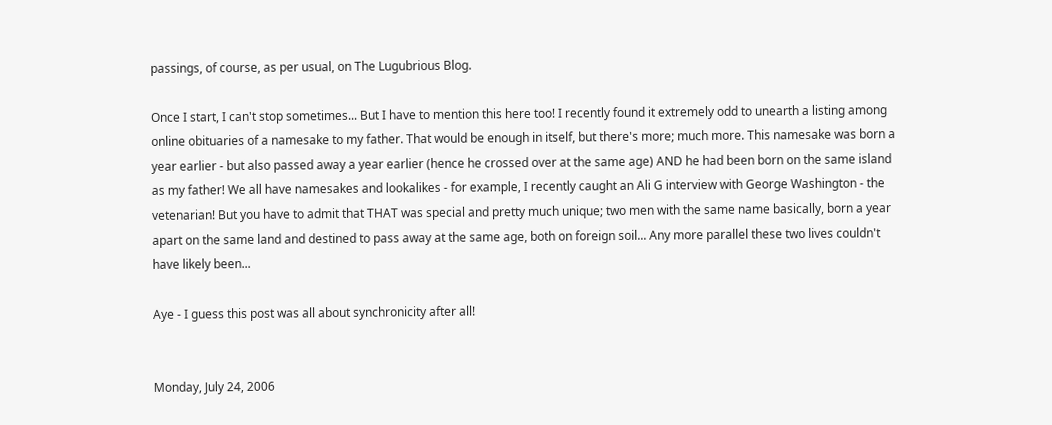passings, of course, as per usual, on The Lugubrious Blog.

Once I start, I can't stop sometimes... But I have to mention this here too! I recently found it extremely odd to unearth a listing among online obituaries of a namesake to my father. That would be enough in itself, but there's more; much more. This namesake was born a year earlier - but also passed away a year earlier (hence he crossed over at the same age) AND he had been born on the same island as my father! We all have namesakes and lookalikes - for example, I recently caught an Ali G interview with George Washington - the vetenarian! But you have to admit that THAT was special and pretty much unique; two men with the same name basically, born a year apart on the same land and destined to pass away at the same age, both on foreign soil... Any more parallel these two lives couldn't have likely been...

Aye - I guess this post was all about synchronicity after all!


Monday, July 24, 2006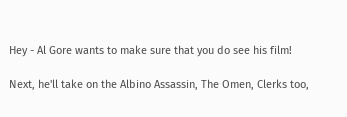Hey - Al Gore wants to make sure that you do see his film!

Next, he'll take on the Albino Assassin, The Omen, Clerks too,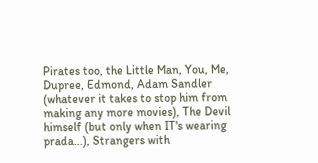Pirates too, the Little Man, You, Me, Dupree, Edmond, Adam Sandler (whatever it takes to stop him from making any more movies), The Devil himself (but only when IT's wearing prada...), Strangers with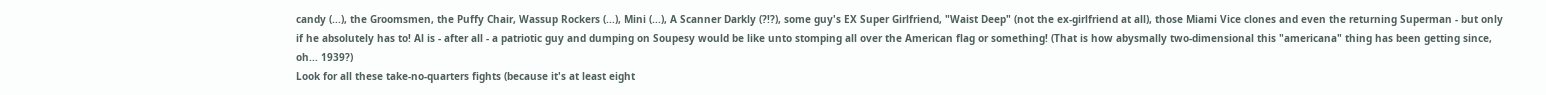candy (...), the Groomsmen, the Puffy Chair, Wassup Rockers (...), Mini (...), A Scanner Darkly (?!?), some guy's EX Super Girlfriend, "Waist Deep" (not the ex-girlfriend at all), those Miami Vice clones and even the returning Superman - but only if he absolutely has to! Al is - after all - a patriotic guy and dumping on Soupesy would be like unto stomping all over the American flag or something! (That is how abysmally two-dimensional this "americana" thing has been getting since, oh... 1939?)
Look for all these take-no-quarters fights (because it's at least eight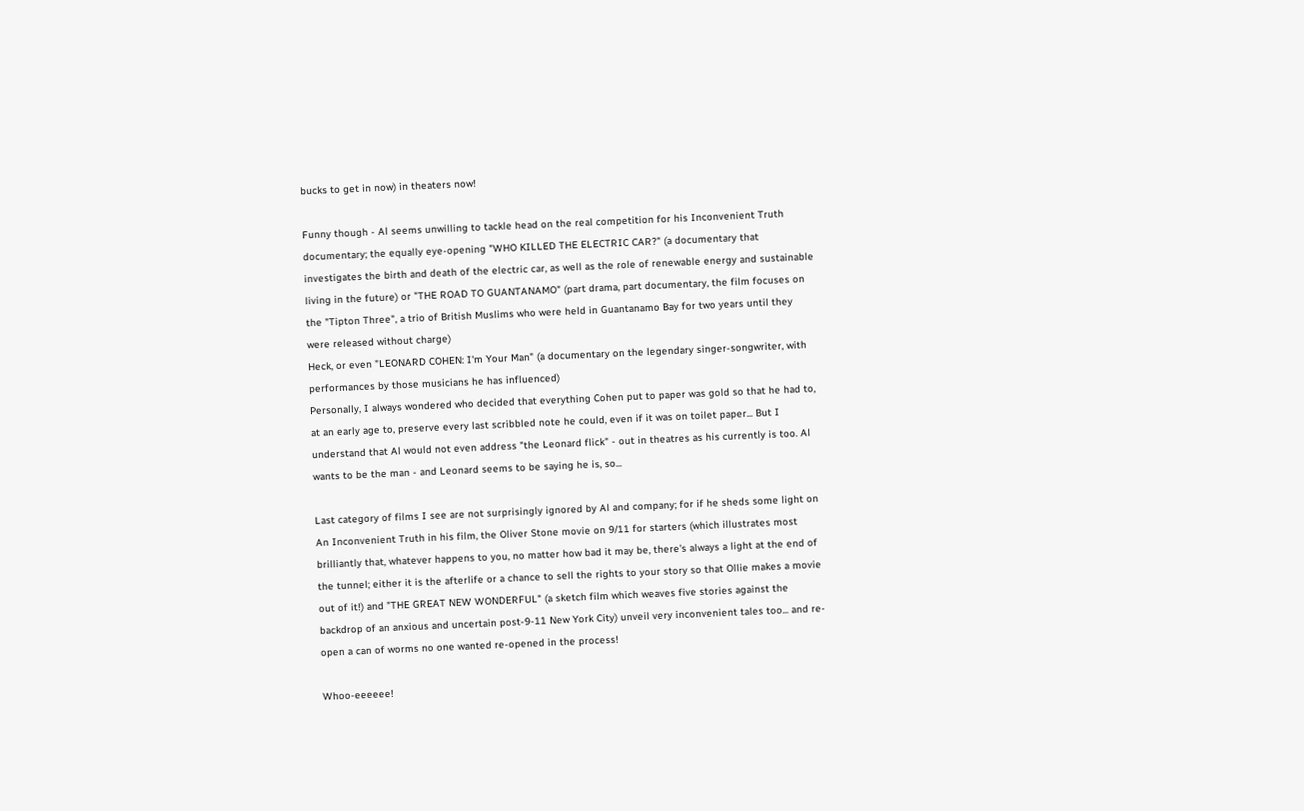bucks to get in now) in theaters now!

Funny though - Al seems unwilling to tackle head on the real competition for his Inconvenient Truth documentary; the equally eye-opening "WHO KILLED THE ELECTRIC CAR?" (a documentary that investigates the birth and death of the electric car, as well as the role of renewable energy and sustainable living in the future) or "THE ROAD TO GUANTANAMO" (part drama, part documentary, the film focuses on the "Tipton Three", a trio of British Muslims who were held in Guantanamo Bay for two years until they were released without charge)
Heck, or even "LEONARD COHEN: I'm Your Man" (a documentary on the legendary singer-songwriter, with performances by those musicians he has influenced)
Personally, I always wondered who decided that everything Cohen put to paper was gold so that he had to, at an early age to, preserve every last scribbled note he could, even if it was on toilet paper... But I understand that Al would not even address "the Leonard flick" - out in theatres as his currently is too. Al wants to be the man - and Leonard seems to be saying he is, so...

Last category of films I see are not surprisingly ignored by Al and company; for if he sheds some light on An Inconvenient Truth in his film, the Oliver Stone movie on 9/11 for starters (which illustrates most brilliantly that, whatever happens to you, no matter how bad it may be, there's always a light at the end of the tunnel; either it is the afterlife or a chance to sell the rights to your story so that Ollie makes a movie out of it!) and "THE GREAT NEW WONDERFUL" (a sketch film which weaves five stories against the backdrop of an anxious and uncertain post-9-11 New York City) unveil very inconvenient tales too... and re-open a can of worms no one wanted re-opened in the process!

Whoo-eeeeee!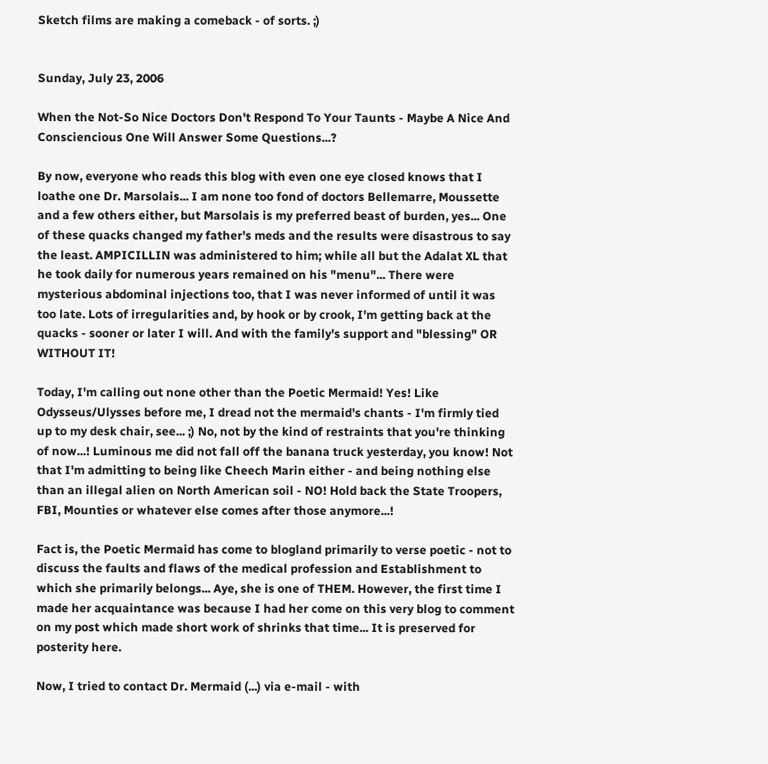Sketch films are making a comeback - of sorts. ;)


Sunday, July 23, 2006

When the Not-So Nice Doctors Don't Respond To Your Taunts - Maybe A Nice And Consciencious One Will Answer Some Questions...?

By now, everyone who reads this blog with even one eye closed knows that I loathe one Dr. Marsolais... I am none too fond of doctors Bellemarre, Moussette and a few others either, but Marsolais is my preferred beast of burden, yes... One of these quacks changed my father's meds and the results were disastrous to say the least. AMPICILLIN was administered to him; while all but the Adalat XL that he took daily for numerous years remained on his "menu"... There were mysterious abdominal injections too, that I was never informed of until it was too late. Lots of irregularities and, by hook or by crook, I'm getting back at the quacks - sooner or later I will. And with the family's support and "blessing" OR WITHOUT IT!

Today, I'm calling out none other than the Poetic Mermaid! Yes! Like Odysseus/Ulysses before me, I dread not the mermaid's chants - I'm firmly tied up to my desk chair, see... ;) No, not by the kind of restraints that you're thinking of now...! Luminous me did not fall off the banana truck yesterday, you know! Not that I'm admitting to being like Cheech Marin either - and being nothing else than an illegal alien on North American soil - NO! Hold back the State Troopers, FBI, Mounties or whatever else comes after those anymore...!

Fact is, the Poetic Mermaid has come to blogland primarily to verse poetic - not to discuss the faults and flaws of the medical profession and Establishment to which she primarily belongs... Aye, she is one of THEM. However, the first time I made her acquaintance was because I had her come on this very blog to comment on my post which made short work of shrinks that time... It is preserved for posterity here.

Now, I tried to contact Dr. Mermaid (...) via e-mail - with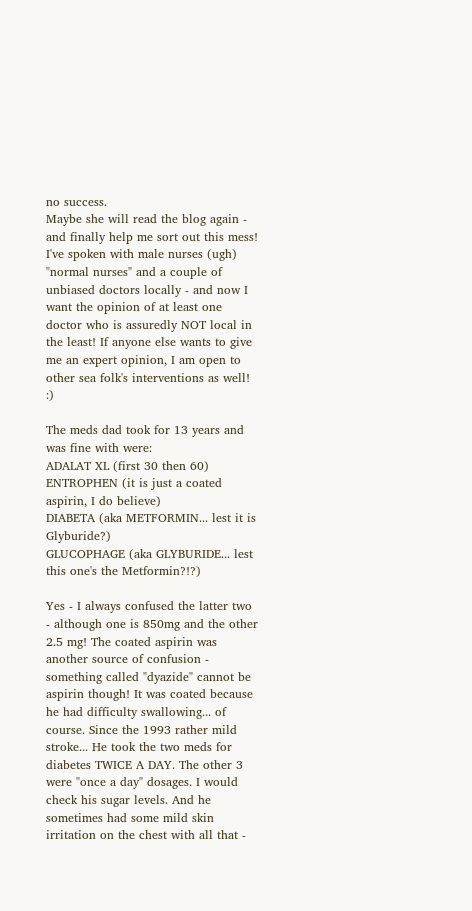no success.
Maybe she will read the blog again - and finally help me sort out this mess!
I've spoken with male nurses (ugh) "normal nurses" and a couple of unbiased doctors locally - and now I want the opinion of at least one doctor who is assuredly NOT local in the least! If anyone else wants to give me an expert opinion, I am open to other sea folk's interventions as well! :)

The meds dad took for 13 years and was fine with were:
ADALAT XL (first 30 then 60)
ENTROPHEN (it is just a coated aspirin, I do believe)
DIABETA (aka METFORMIN... lest it is Glyburide?)
GLUCOPHAGE (aka GLYBURIDE... lest this one's the Metformin?!?)

Yes - I always confused the latter two - although one is 850mg and the other 2.5 mg! The coated aspirin was another source of confusion - something called "dyazide" cannot be aspirin though! It was coated because he had difficulty swallowing... of course. Since the 1993 rather mild stroke... He took the two meds for diabetes TWICE A DAY. The other 3 were "once a day" dosages. I would check his sugar levels. And he sometimes had some mild skin irritation on the chest with all that -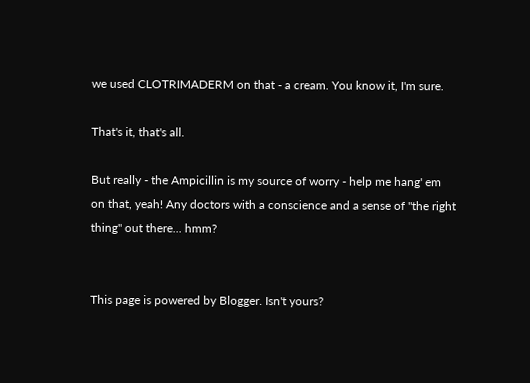we used CLOTRIMADERM on that - a cream. You know it, I'm sure.

That's it, that's all.

But really - the Ampicillin is my source of worry - help me hang' em on that, yeah! Any doctors with a conscience and a sense of "the right thing" out there... hmm?


This page is powered by Blogger. Isn't yours?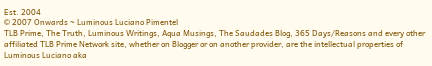Est. 2004
© 2007 Onwards ~ Luminous Luciano Pimentel
TLB Prime, The Truth, Luminous Writings, Aqua Musings, The Saudades Blog, 365 Days/Reasons and every other affiliated TLB Prime Network site, whether on Blogger or on another provider, are the intellectual properties of Luminous Luciano aka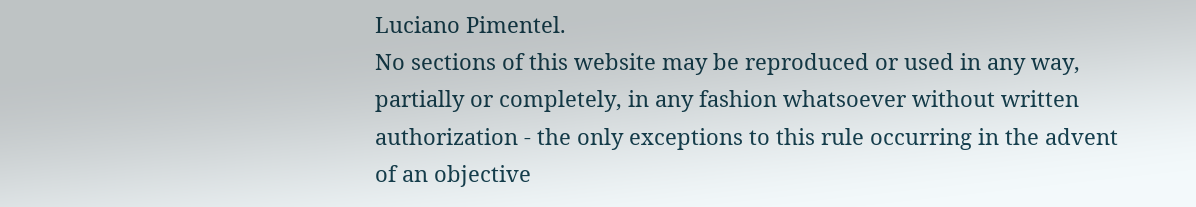Luciano Pimentel.
No sections of this website may be reproduced or used in any way, partially or completely, in any fashion whatsoever without written authorization - the only exceptions to this rule occurring in the advent of an objective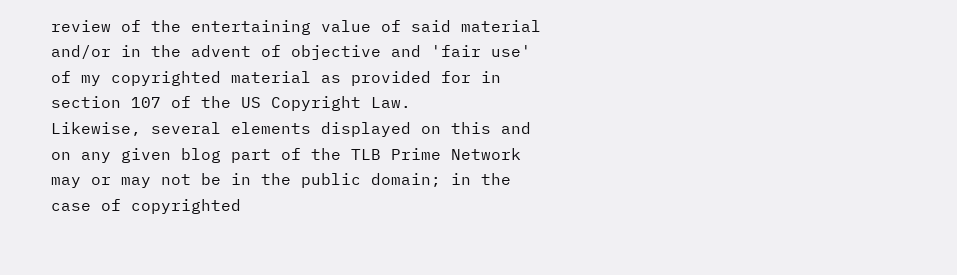review of the entertaining value of said material and/or in the advent of objective and 'fair use' of my copyrighted material as provided for in section 107 of the US Copyright Law.
Likewise, several elements displayed on this and on any given blog part of the TLB Prime Network may or may not be in the public domain; in the case of copyrighted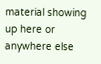material showing up here or anywhere else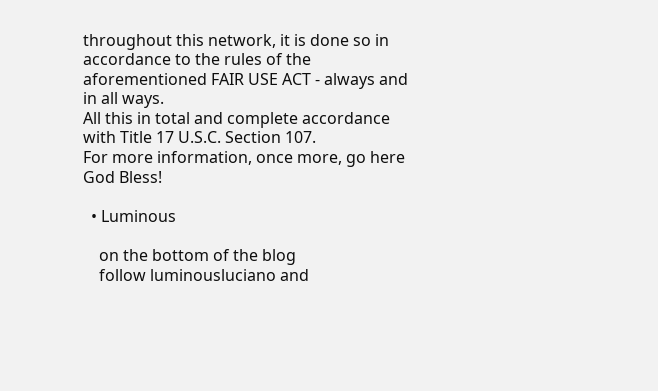throughout this network, it is done so in accordance to the rules of the aforementioned FAIR USE ACT - always and in all ways.
All this in total and complete accordance with Title 17 U.S.C. Section 107.
For more information, once more, go here
God Bless!

  • Luminous

    on the bottom of the blog
    follow luminousluciano and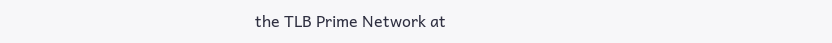the TLB Prime Network at